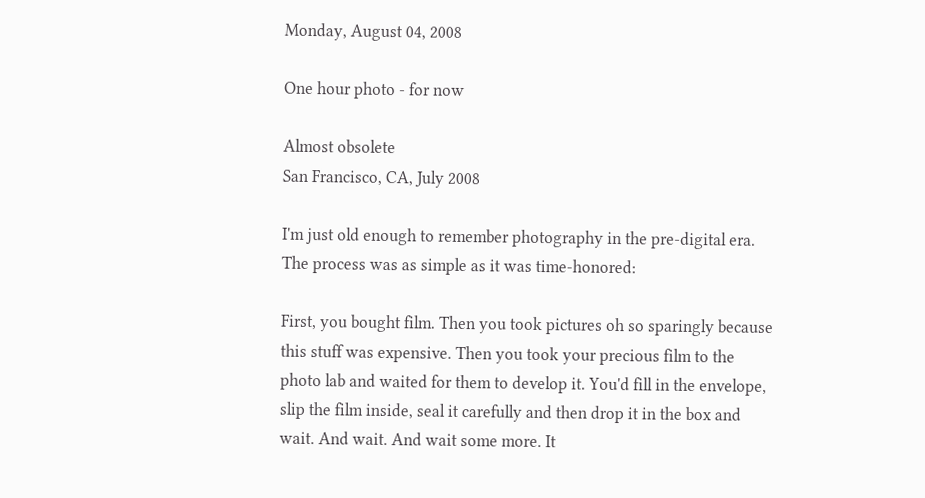Monday, August 04, 2008

One hour photo - for now

Almost obsolete
San Francisco, CA, July 2008

I'm just old enough to remember photography in the pre-digital era. The process was as simple as it was time-honored:

First, you bought film. Then you took pictures oh so sparingly because this stuff was expensive. Then you took your precious film to the photo lab and waited for them to develop it. You'd fill in the envelope, slip the film inside, seal it carefully and then drop it in the box and wait. And wait. And wait some more. It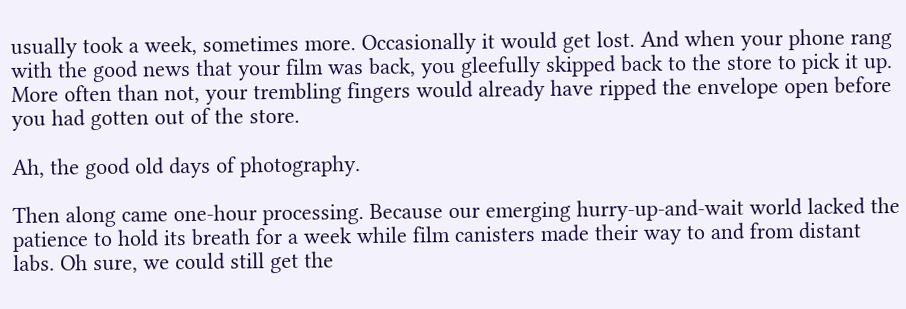usually took a week, sometimes more. Occasionally it would get lost. And when your phone rang with the good news that your film was back, you gleefully skipped back to the store to pick it up. More often than not, your trembling fingers would already have ripped the envelope open before you had gotten out of the store.

Ah, the good old days of photography.

Then along came one-hour processing. Because our emerging hurry-up-and-wait world lacked the patience to hold its breath for a week while film canisters made their way to and from distant labs. Oh sure, we could still get the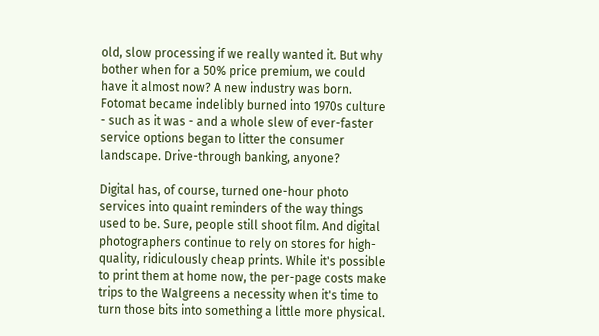old, slow processing if we really wanted it. But why bother when for a 50% price premium, we could have it almost now? A new industry was born. Fotomat became indelibly burned into 1970s culture - such as it was - and a whole slew of ever-faster service options began to litter the consumer landscape. Drive-through banking, anyone?

Digital has, of course, turned one-hour photo services into quaint reminders of the way things used to be. Sure, people still shoot film. And digital photographers continue to rely on stores for high-quality, ridiculously cheap prints. While it's possible to print them at home now, the per-page costs make trips to the Walgreens a necessity when it's time to turn those bits into something a little more physical.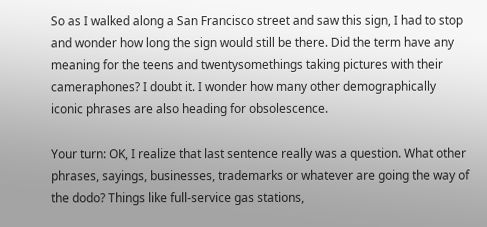So as I walked along a San Francisco street and saw this sign, I had to stop and wonder how long the sign would still be there. Did the term have any meaning for the teens and twentysomethings taking pictures with their cameraphones? I doubt it. I wonder how many other demographically iconic phrases are also heading for obsolescence.

Your turn: OK, I realize that last sentence really was a question. What other phrases, sayings, businesses, trademarks or whatever are going the way of the dodo? Things like full-service gas stations,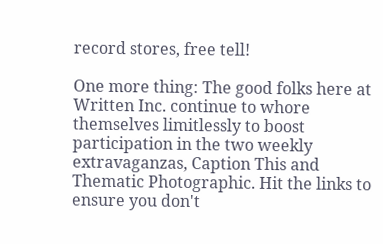record stores, free tell!

One more thing: The good folks here at Written Inc. continue to whore themselves limitlessly to boost participation in the two weekly extravaganzas, Caption This and Thematic Photographic. Hit the links to ensure you don't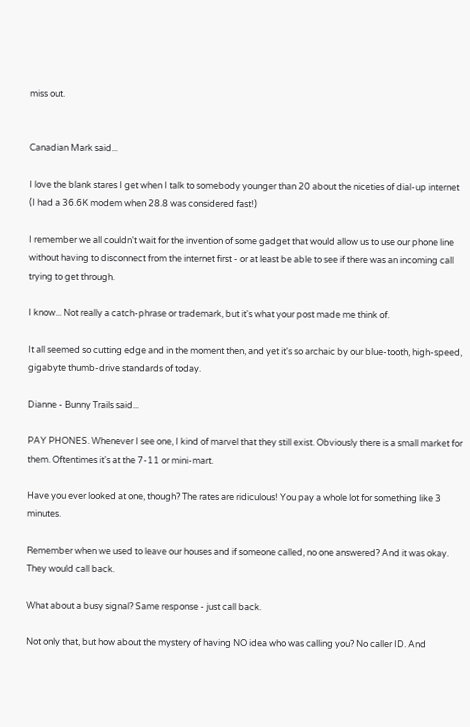miss out.


Canadian Mark said...

I love the blank stares I get when I talk to somebody younger than 20 about the niceties of dial-up internet (I had a 36.6K modem when 28.8 was considered fast!)

I remember we all couldn't wait for the invention of some gadget that would allow us to use our phone line without having to disconnect from the internet first - or at least be able to see if there was an incoming call trying to get through.

I know... Not really a catch-phrase or trademark, but it's what your post made me think of.

It all seemed so cutting edge and in the moment then, and yet it's so archaic by our blue-tooth, high-speed, gigabyte thumb-drive standards of today.

Dianne - Bunny Trails said...

PAY PHONES. Whenever I see one, I kind of marvel that they still exist. Obviously there is a small market for them. Oftentimes it's at the 7-11 or mini-mart.

Have you ever looked at one, though? The rates are ridiculous! You pay a whole lot for something like 3 minutes.

Remember when we used to leave our houses and if someone called, no one answered? And it was okay. They would call back.

What about a busy signal? Same response - just call back.

Not only that, but how about the mystery of having NO idea who was calling you? No caller ID. And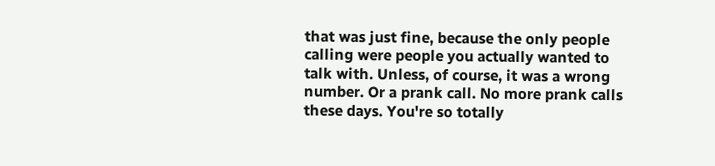that was just fine, because the only people calling were people you actually wanted to talk with. Unless, of course, it was a wrong number. Or a prank call. No more prank calls these days. You're so totally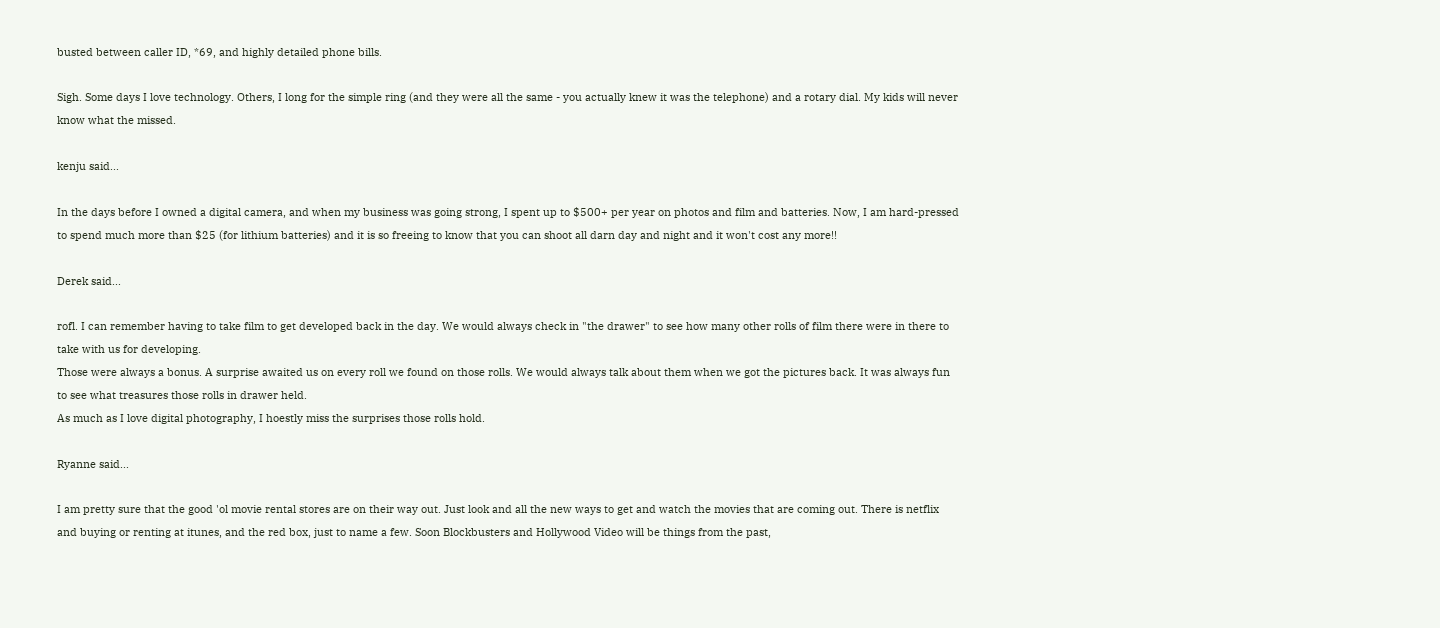busted between caller ID, *69, and highly detailed phone bills.

Sigh. Some days I love technology. Others, I long for the simple ring (and they were all the same - you actually knew it was the telephone) and a rotary dial. My kids will never know what the missed.

kenju said...

In the days before I owned a digital camera, and when my business was going strong, I spent up to $500+ per year on photos and film and batteries. Now, I am hard-pressed to spend much more than $25 (for lithium batteries) and it is so freeing to know that you can shoot all darn day and night and it won't cost any more!!

Derek said...

rofl. I can remember having to take film to get developed back in the day. We would always check in "the drawer" to see how many other rolls of film there were in there to take with us for developing.
Those were always a bonus. A surprise awaited us on every roll we found on those rolls. We would always talk about them when we got the pictures back. It was always fun to see what treasures those rolls in drawer held.
As much as I love digital photography, I hoestly miss the surprises those rolls hold.

Ryanne said...

I am pretty sure that the good 'ol movie rental stores are on their way out. Just look and all the new ways to get and watch the movies that are coming out. There is netflix and buying or renting at itunes, and the red box, just to name a few. Soon Blockbusters and Hollywood Video will be things from the past,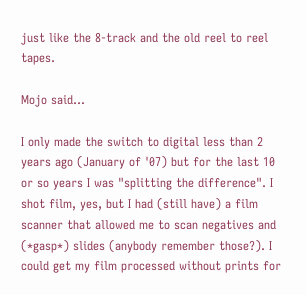just like the 8-track and the old reel to reel tapes.

Mojo said...

I only made the switch to digital less than 2 years ago (January of '07) but for the last 10 or so years I was "splitting the difference". I shot film, yes, but I had (still have) a film scanner that allowed me to scan negatives and (*gasp*) slides (anybody remember those?). I could get my film processed without prints for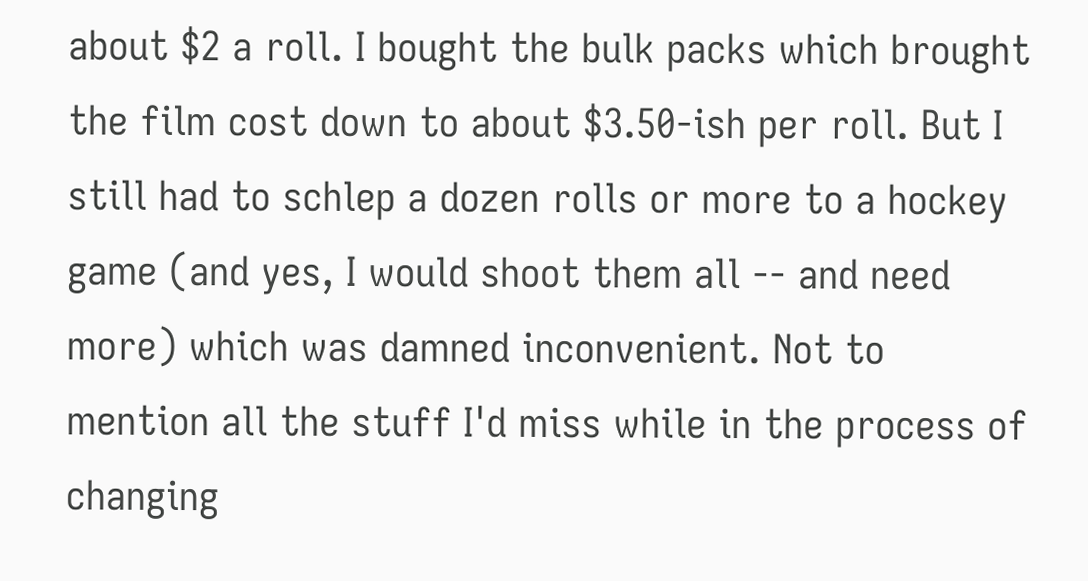about $2 a roll. I bought the bulk packs which brought the film cost down to about $3.50-ish per roll. But I still had to schlep a dozen rolls or more to a hockey game (and yes, I would shoot them all -- and need more) which was damned inconvenient. Not to mention all the stuff I'd miss while in the process of changing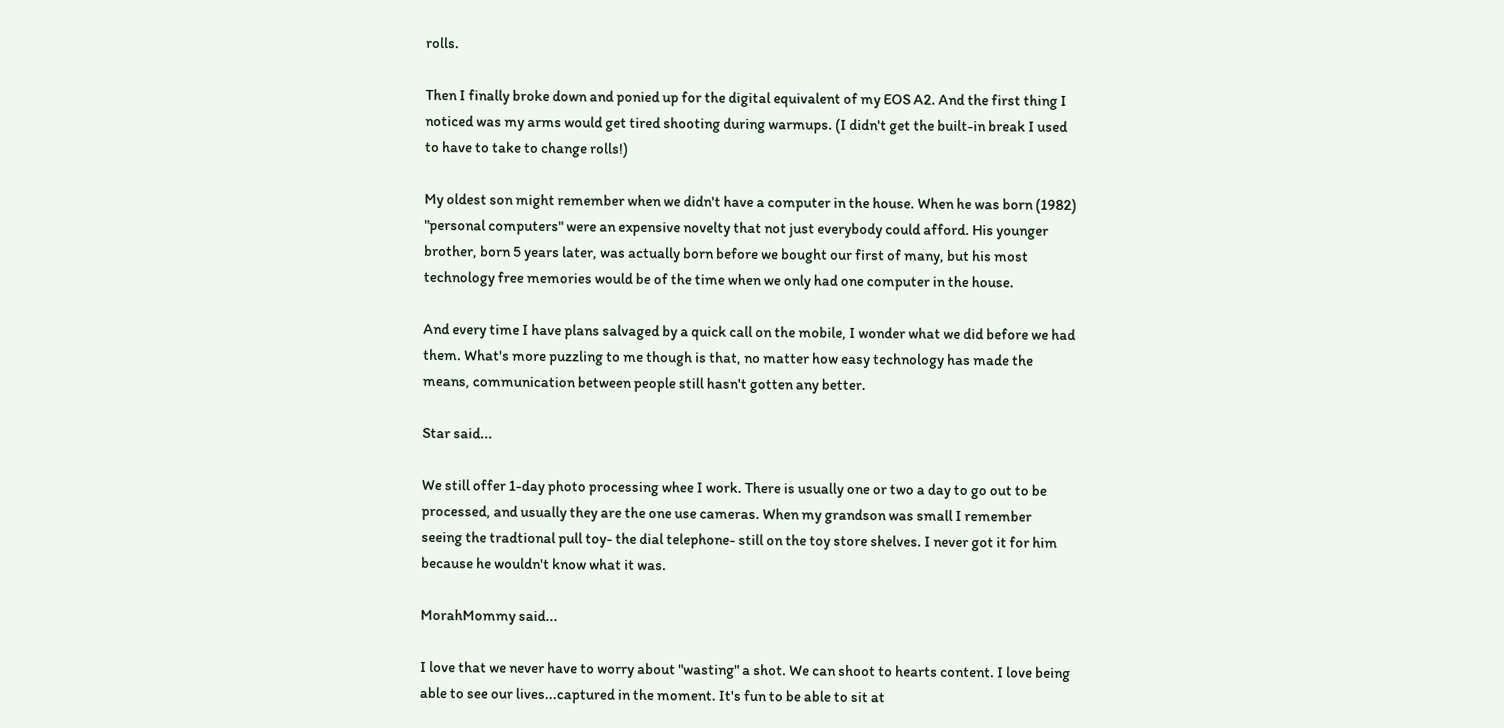rolls.

Then I finally broke down and ponied up for the digital equivalent of my EOS A2. And the first thing I noticed was my arms would get tired shooting during warmups. (I didn't get the built-in break I used to have to take to change rolls!)

My oldest son might remember when we didn't have a computer in the house. When he was born (1982) "personal computers" were an expensive novelty that not just everybody could afford. His younger brother, born 5 years later, was actually born before we bought our first of many, but his most technology free memories would be of the time when we only had one computer in the house.

And every time I have plans salvaged by a quick call on the mobile, I wonder what we did before we had them. What's more puzzling to me though is that, no matter how easy technology has made the means, communication between people still hasn't gotten any better.

Star said...

We still offer 1-day photo processing whee I work. There is usually one or two a day to go out to be processed, and usually they are the one use cameras. When my grandson was small I remember seeing the tradtional pull toy- the dial telephone- still on the toy store shelves. I never got it for him because he wouldn't know what it was.

MorahMommy said...

I love that we never have to worry about "wasting" a shot. We can shoot to hearts content. I love being able to see our lives...captured in the moment. It's fun to be able to sit at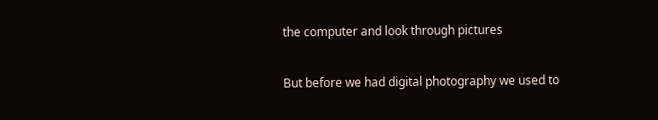the computer and look through pictures

But before we had digital photography we used to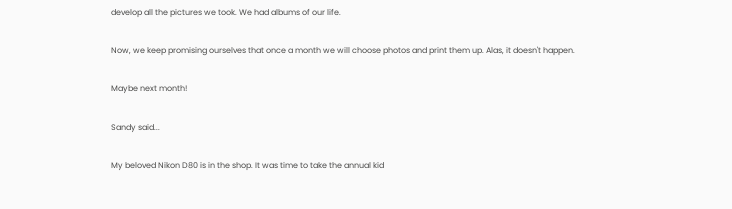develop all the pictures we took. We had albums of our life.

Now, we keep promising ourselves that once a month we will choose photos and print them up. Alas, it doesn't happen.

Maybe next month!

Sandy said...

My beloved Nikon D80 is in the shop. It was time to take the annual kid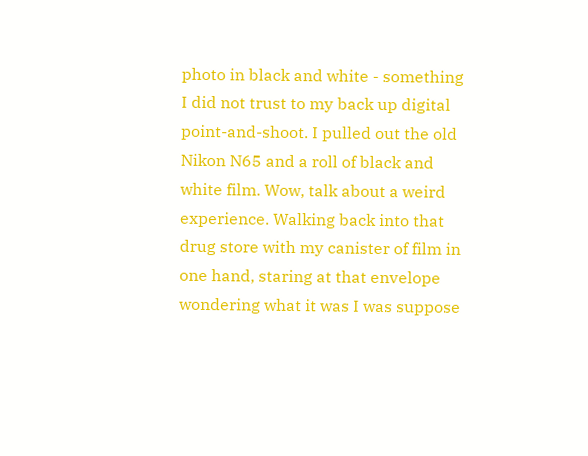photo in black and white - something I did not trust to my back up digital point-and-shoot. I pulled out the old Nikon N65 and a roll of black and white film. Wow, talk about a weird experience. Walking back into that drug store with my canister of film in one hand, staring at that envelope wondering what it was I was suppose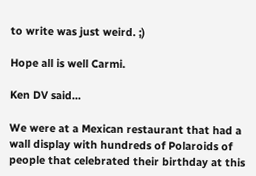to write was just weird. ;)

Hope all is well Carmi.

Ken DV said...

We were at a Mexican restaurant that had a wall display with hundreds of Polaroids of people that celebrated their birthday at this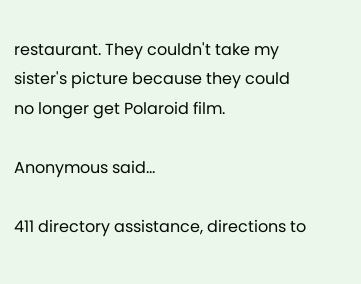restaurant. They couldn't take my sister's picture because they could no longer get Polaroid film.

Anonymous said...

411 directory assistance, directions to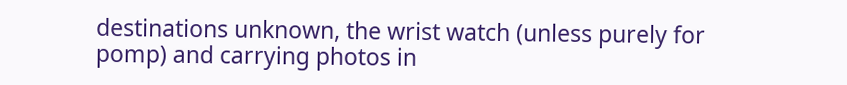destinations unknown, the wrist watch (unless purely for pomp) and carrying photos in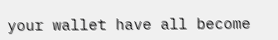your wallet have all become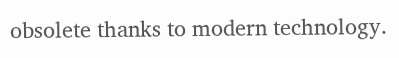obsolete thanks to modern technology.